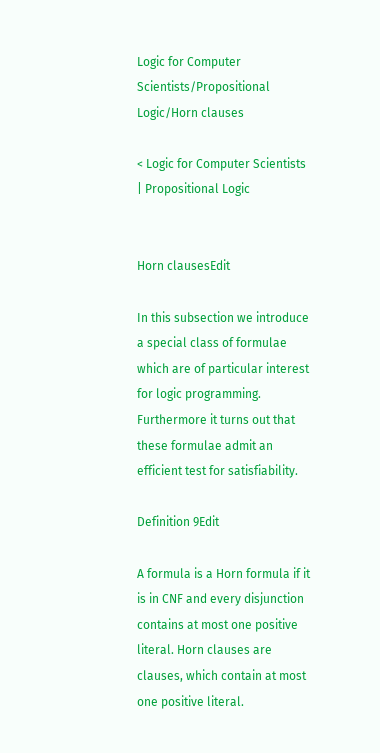Logic for Computer Scientists/Propositional Logic/Horn clauses

< Logic for Computer Scientists | Propositional Logic


Horn clausesEdit

In this subsection we introduce a special class of formulae which are of particular interest for logic programming. Furthermore it turns out that these formulae admit an efficient test for satisfiability.

Definition 9Edit

A formula is a Horn formula if it is in CNF and every disjunction contains at most one positive literal. Horn clauses are clauses, which contain at most one positive literal.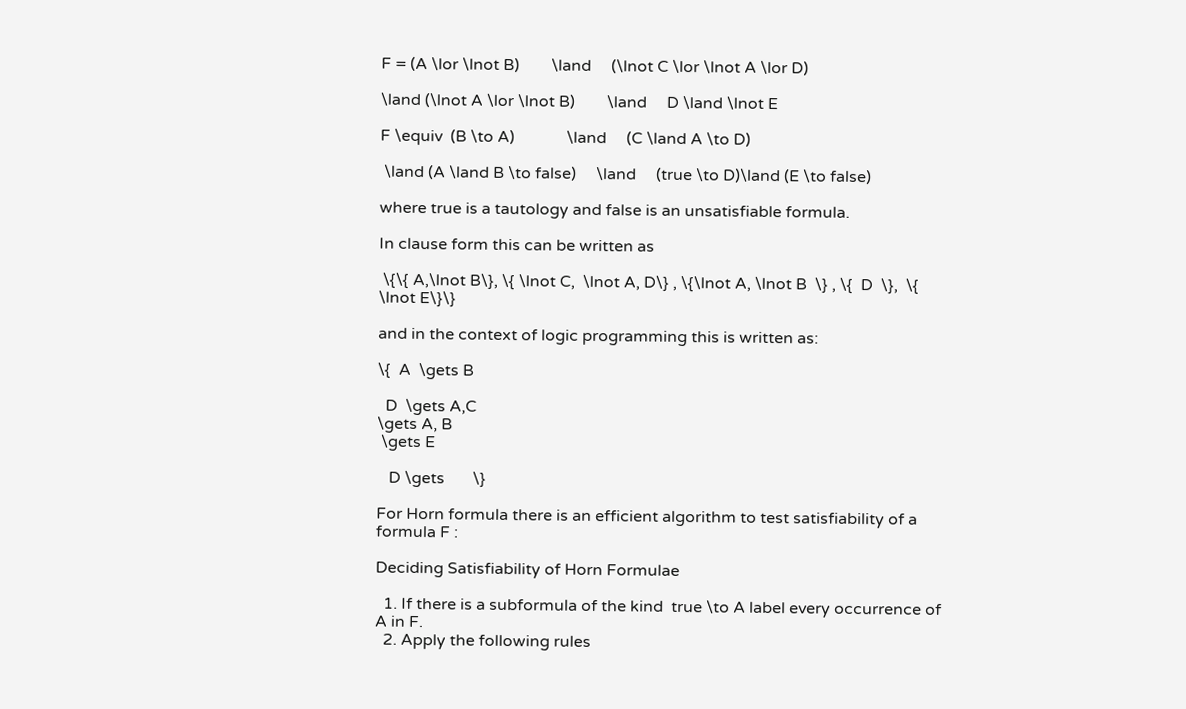F = (A \lor \lnot B)        \land     (\lnot C \lor \lnot A \lor D)

\land (\lnot A \lor \lnot B)        \land     D \land \lnot E

F \equiv  (B \to A)             \land     (C \land A \to D)

 \land (A \land B \to false)     \land     (true \to D)\land (E \to false)

where true is a tautology and false is an unsatisfiable formula.

In clause form this can be written as

 \{\{ A,\lnot B\}, \{ \lnot C,  \lnot A, D\} , \{\lnot A, \lnot B  \} , \{  D  \},  \{  \lnot E\}\}

and in the context of logic programming this is written as:

\{  A  \gets B

  D  \gets A,C
\gets A, B
 \gets E

   D \gets       \}

For Horn formula there is an efficient algorithm to test satisfiability of a formula F :

Deciding Satisfiability of Horn Formulae

  1. If there is a subformula of the kind  true \to A label every occurrence of A in F.
  2. Apply the following rules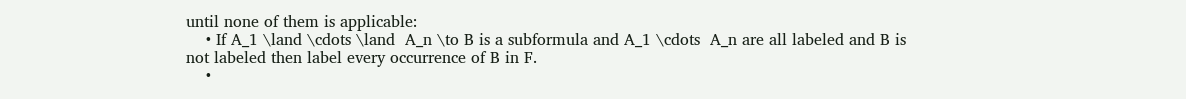until none of them is applicable:
    • If A_1 \land \cdots \land  A_n \to B is a subformula and A_1 \cdots  A_n are all labeled and B is not labeled then label every occurrence of B in F.
    •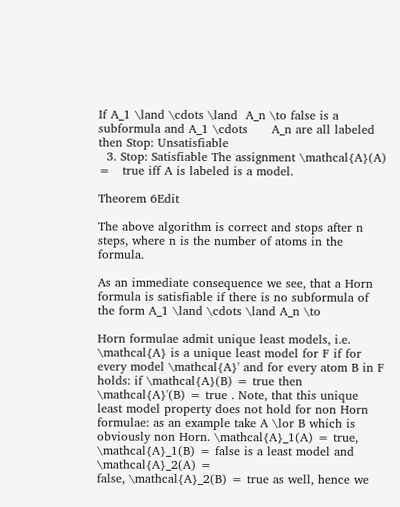If A_1 \land \cdots \land  A_n \to false is a subformula and A_1 \cdots      A_n are all labeled then Stop: Unsatisfiable
  3. Stop: Satisfiable The assignment \mathcal{A}(A) =   true iff A is labeled is a model.

Theorem 6Edit

The above algorithm is correct and stops after n steps, where n is the number of atoms in the formula.

As an immediate consequence we see, that a Horn formula is satisfiable if there is no subformula of the form A_1 \land \cdots \land A_n \to

Horn formulae admit unique least models, i.e. \mathcal{A} is a unique least model for F if for every model \mathcal{A}' and for every atom B in F holds: if \mathcal{A}(B) = true then \mathcal{A}'(B) = true . Note, that this unique least model property does not hold for non Horn formulae: as an example take A \lor B which is obviously non Horn. \mathcal{A}_1(A) = true, \mathcal{A}_1(B) = false is a least model and \mathcal{A}_2(A) =
false, \mathcal{A}_2(B) = true as well, hence we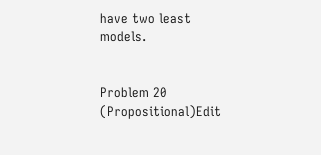have two least models.


Problem 20 (Propositional)Edit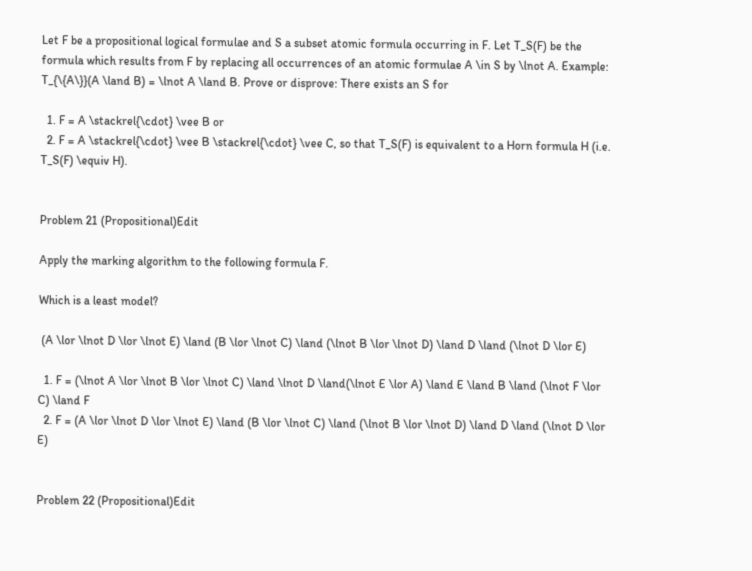Let F be a propositional logical formulae and S a subset atomic formula occurring in F. Let T_S(F) be the formula which results from F by replacing all occurrences of an atomic formulae A \in S by \lnot A. Example: T_{\{A\}}(A \land B) = \lnot A \land B. Prove or disprove: There exists an S for

  1. F = A \stackrel{\cdot} \vee B or
  2. F = A \stackrel{\cdot} \vee B \stackrel{\cdot} \vee C, so that T_S(F) is equivalent to a Horn formula H (i.e. T_S(F) \equiv H).


Problem 21 (Propositional)Edit

Apply the marking algorithm to the following formula F.

Which is a least model?

 (A \lor \lnot D \lor \lnot E) \land (B \lor \lnot C) \land (\lnot B \lor \lnot D) \land D \land (\lnot D \lor E)

  1. F = (\lnot A \lor \lnot B \lor \lnot C) \land \lnot D \land(\lnot E \lor A) \land E \land B \land (\lnot F \lor C) \land F
  2. F = (A \lor \lnot D \lor \lnot E) \land (B \lor \lnot C) \land (\lnot B \lor \lnot D) \land D \land (\lnot D \lor E)


Problem 22 (Propositional)Edit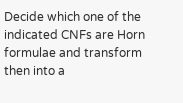Decide which one of the indicated CNFs are Horn formulae and transform then into a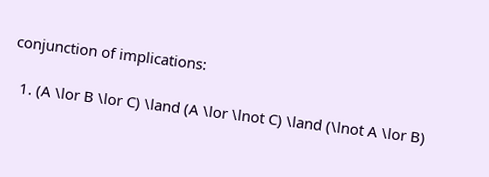conjunction of implications:

  1. (A \lor B \lor C) \land (A \lor \lnot C) \land (\lnot A \lor B)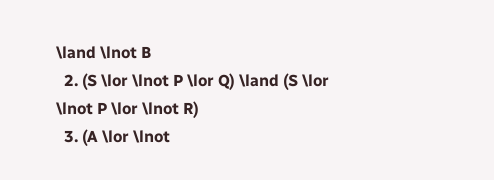\land \lnot B
  2. (S \lor \lnot P \lor Q) \land (S \lor \lnot P \lor \lnot R)
  3. (A \lor \lnot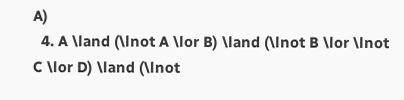A)
  4. A \land (\lnot A \lor B) \land (\lnot B \lor \lnot C \lor D) \land (\lnot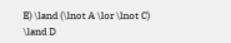E) \land (\lnot A \lor \lnot C) \land D